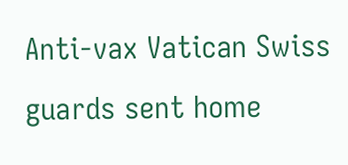Anti-vax Vatican Swiss guards sent home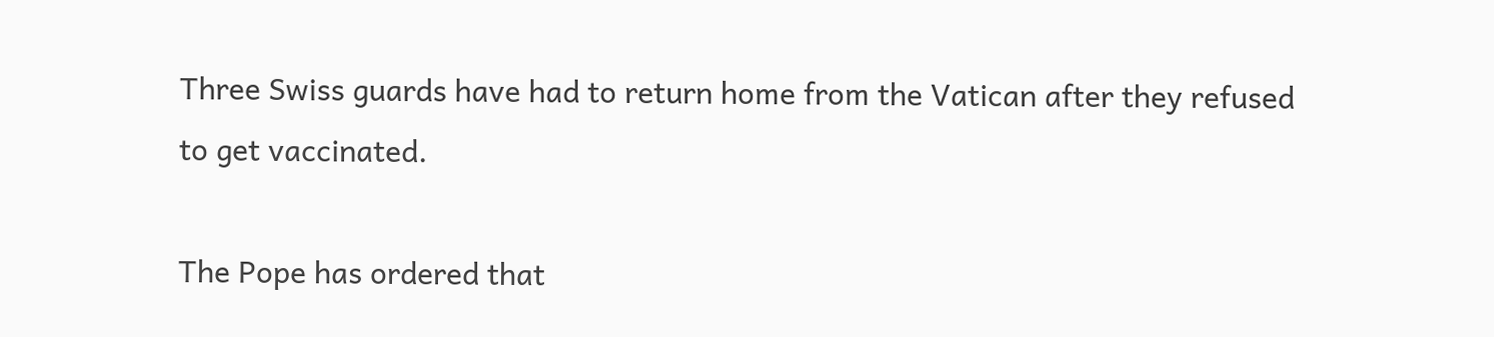Three Swiss guards have had to return home from the Vatican after they refused to get vaccinated.

The Pope has ordered that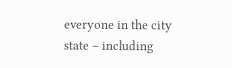everyone in the city state – including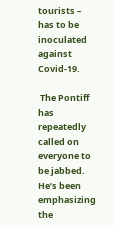tourists – has to be inoculated against Covid-19.

 The Pontiff has repeatedly called on everyone to be jabbed. He’s been emphasizing the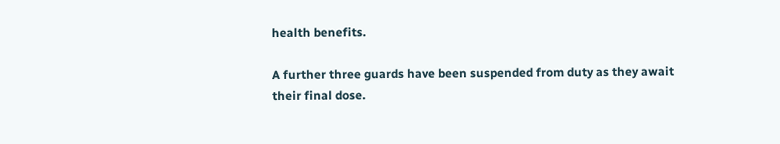health benefits.

A further three guards have been suspended from duty as they await their final dose.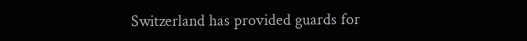Switzerland has provided guards for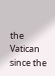the Vatican since the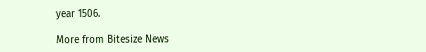year 1506.

More from Bitesize News